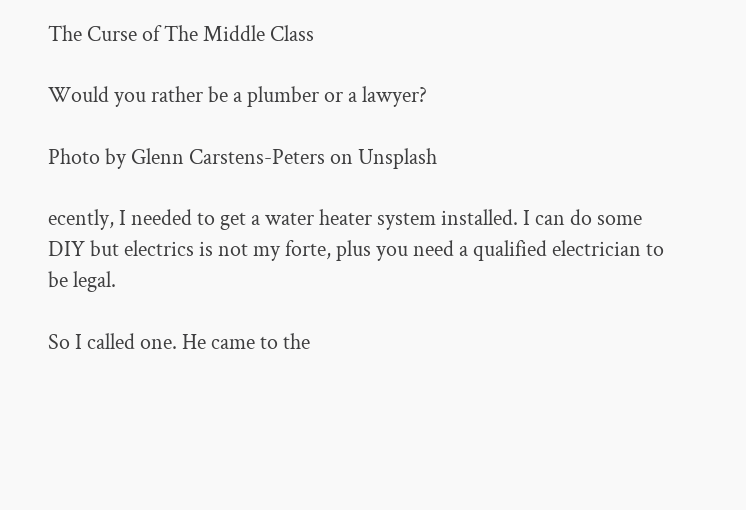The Curse of The Middle Class

Would you rather be a plumber or a lawyer?

Photo by Glenn Carstens-Peters on Unsplash

ecently, I needed to get a water heater system installed. I can do some DIY but electrics is not my forte, plus you need a qualified electrician to be legal.

So I called one. He came to the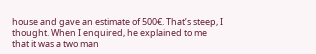house and gave an estimate of 500€. That’s steep, I thought. When I enquired, he explained to me that it was a two man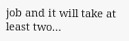job and it will take at least two…